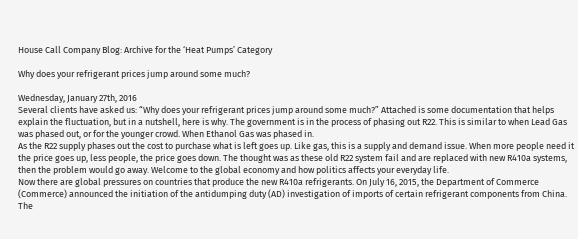House Call Company Blog: Archive for the ‘Heat Pumps’ Category

Why does your refrigerant prices jump around some much?

Wednesday, January 27th, 2016
Several clients have asked us: “Why does your refrigerant prices jump around some much?” Attached is some documentation that helps explain the fluctuation, but in a nutshell, here is why. The government is in the process of phasing out R22. This is similar to when Lead Gas was phased out, or for the younger crowd. When Ethanol Gas was phased in.
As the R22 supply phases out the cost to purchase what is left goes up. Like gas, this is a supply and demand issue. When more people need it the price goes up, less people, the price goes down. The thought was as these old R22 system fail and are replaced with new R410a systems, then the problem would go away. Welcome to the global economy and how politics affects your everyday life.
Now there are global pressures on countries that produce the new R410a refrigerants. On July 16, 2015, the Department of Commerce (Commerce) announced the initiation of the antidumping duty (AD) investigation of imports of certain refrigerant components from China. The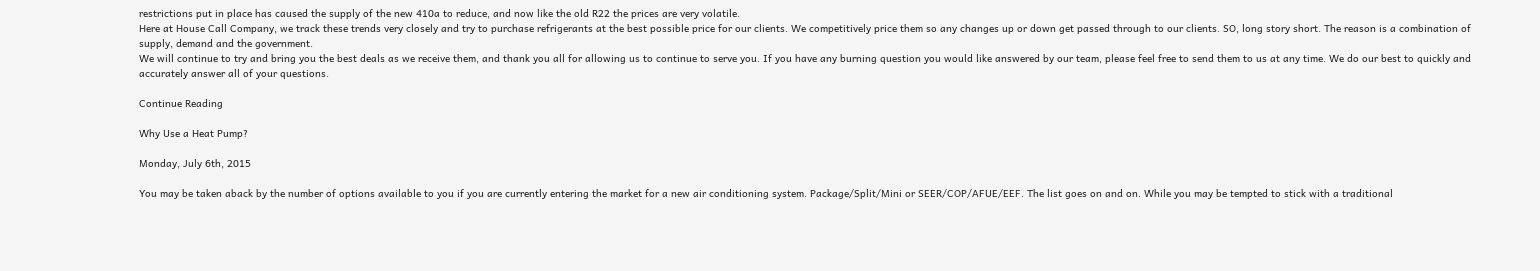restrictions put in place has caused the supply of the new 410a to reduce, and now like the old R22 the prices are very volatile.
Here at House Call Company, we track these trends very closely and try to purchase refrigerants at the best possible price for our clients. We competitively price them so any changes up or down get passed through to our clients. SO, long story short. The reason is a combination of supply, demand and the government.
We will continue to try and bring you the best deals as we receive them, and thank you all for allowing us to continue to serve you. If you have any burning question you would like answered by our team, please feel free to send them to us at any time. We do our best to quickly and accurately answer all of your questions.

Continue Reading

Why Use a Heat Pump?

Monday, July 6th, 2015

You may be taken aback by the number of options available to you if you are currently entering the market for a new air conditioning system. Package/Split/Mini or SEER/COP/AFUE/EEF. The list goes on and on. While you may be tempted to stick with a traditional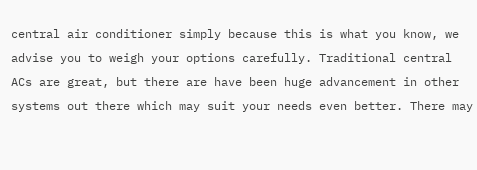central air conditioner simply because this is what you know, we advise you to weigh your options carefully. Traditional central ACs are great, but there are have been huge advancement in other systems out there which may suit your needs even better. There may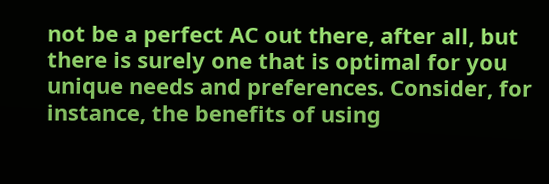not be a perfect AC out there, after all, but there is surely one that is optimal for you unique needs and preferences. Consider, for instance, the benefits of using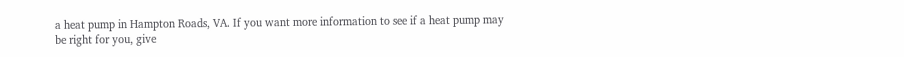a heat pump in Hampton Roads, VA. If you want more information to see if a heat pump may be right for you, give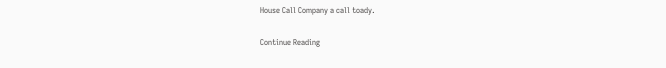House Call Company a call toady.

Continue Reading